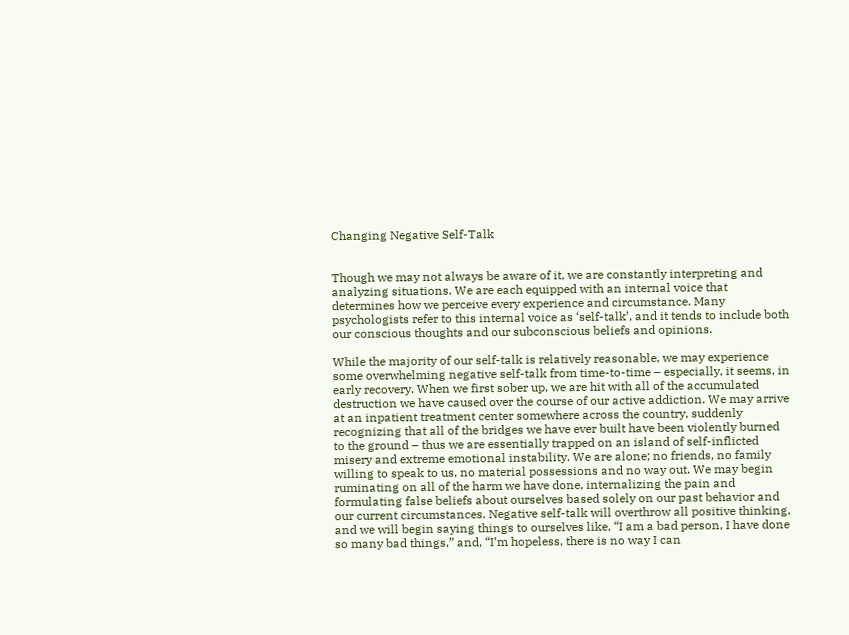Changing Negative Self-Talk


Though we may not always be aware of it, we are constantly interpreting and analyzing situations. We are each equipped with an internal voice that determines how we perceive every experience and circumstance. Many psychologists refer to this internal voice as ‘self-talk’, and it tends to include both our conscious thoughts and our subconscious beliefs and opinions.

While the majority of our self-talk is relatively reasonable, we may experience some overwhelming negative self-talk from time-to-time – especially, it seems, in early recovery. When we first sober up, we are hit with all of the accumulated destruction we have caused over the course of our active addiction. We may arrive at an inpatient treatment center somewhere across the country, suddenly recognizing that all of the bridges we have ever built have been violently burned to the ground – thus we are essentially trapped on an island of self-inflicted misery and extreme emotional instability. We are alone; no friends, no family willing to speak to us, no material possessions and no way out. We may begin ruminating on all of the harm we have done, internalizing the pain and formulating false beliefs about ourselves based solely on our past behavior and our current circumstances. Negative self-talk will overthrow all positive thinking, and we will begin saying things to ourselves like, “I am a bad person, I have done so many bad things,” and, “I’m hopeless, there is no way I can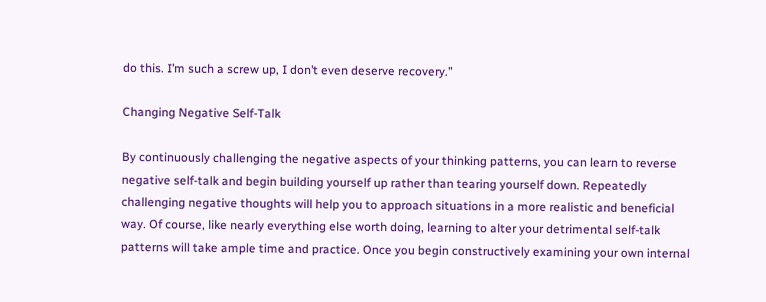do this. I’m such a screw up, I don’t even deserve recovery.”

Changing Negative Self-Talk

By continuously challenging the negative aspects of your thinking patterns, you can learn to reverse negative self-talk and begin building yourself up rather than tearing yourself down. Repeatedly challenging negative thoughts will help you to approach situations in a more realistic and beneficial way. Of course, like nearly everything else worth doing, learning to alter your detrimental self-talk patterns will take ample time and practice. Once you begin constructively examining your own internal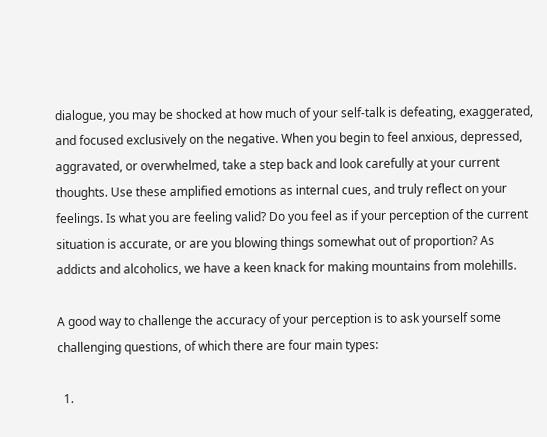dialogue, you may be shocked at how much of your self-talk is defeating, exaggerated, and focused exclusively on the negative. When you begin to feel anxious, depressed, aggravated, or overwhelmed, take a step back and look carefully at your current thoughts. Use these amplified emotions as internal cues, and truly reflect on your feelings. Is what you are feeling valid? Do you feel as if your perception of the current situation is accurate, or are you blowing things somewhat out of proportion? As addicts and alcoholics, we have a keen knack for making mountains from molehills.

A good way to challenge the accuracy of your perception is to ask yourself some challenging questions, of which there are four main types:

  1.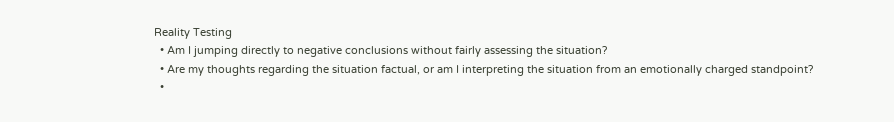Reality Testing
  • Am I jumping directly to negative conclusions without fairly assessing the situation?
  • Are my thoughts regarding the situation factual, or am I interpreting the situation from an emotionally charged standpoint?
  •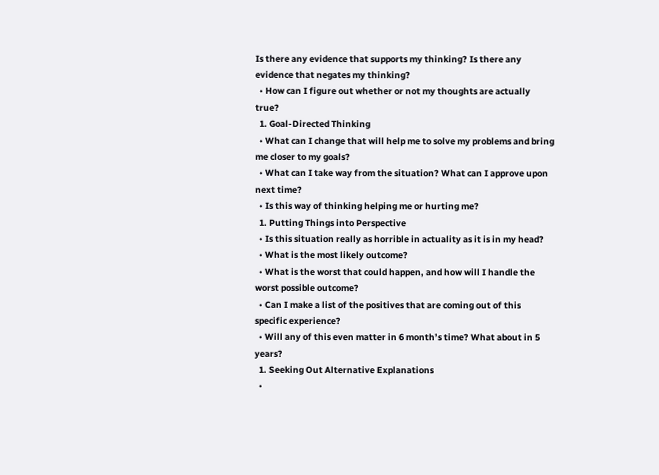Is there any evidence that supports my thinking? Is there any evidence that negates my thinking?
  • How can I figure out whether or not my thoughts are actually true?
  1. Goal-Directed Thinking
  • What can I change that will help me to solve my problems and bring me closer to my goals?
  • What can I take way from the situation? What can I approve upon next time?
  • Is this way of thinking helping me or hurting me?
  1. Putting Things into Perspective
  • Is this situation really as horrible in actuality as it is in my head?
  • What is the most likely outcome?
  • What is the worst that could happen, and how will I handle the worst possible outcome?
  • Can I make a list of the positives that are coming out of this specific experience?
  • Will any of this even matter in 6 month’s time? What about in 5 years?
  1. Seeking Out Alternative Explanations
  •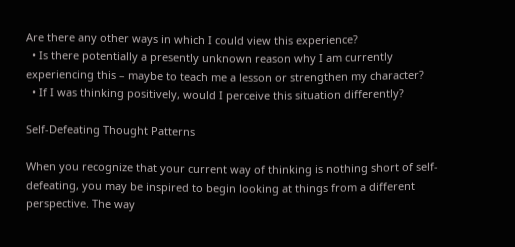Are there any other ways in which I could view this experience?
  • Is there potentially a presently unknown reason why I am currently experiencing this – maybe to teach me a lesson or strengthen my character?
  • If I was thinking positively, would I perceive this situation differently?

Self-Defeating Thought Patterns

When you recognize that your current way of thinking is nothing short of self-defeating, you may be inspired to begin looking at things from a different perspective. The way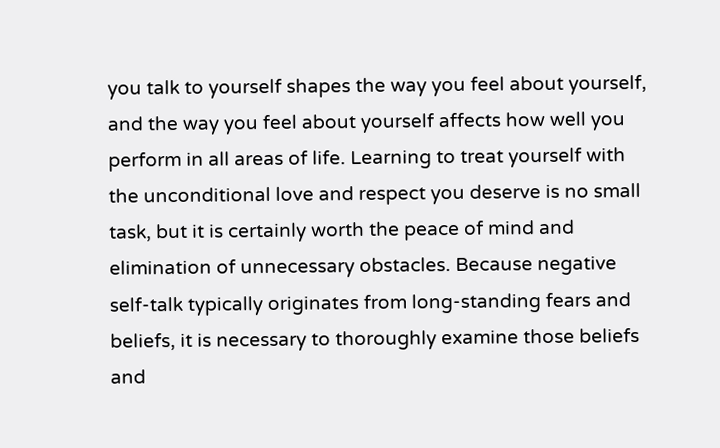you talk to yourself shapes the way you feel about yourself, and the way you feel about yourself affects how well you perform in all areas of life. Learning to treat yourself with the unconditional love and respect you deserve is no small task, but it is certainly worth the peace of mind and elimination of unnecessary obstacles. Because negative self-talk typically originates from long-standing fears and beliefs, it is necessary to thoroughly examine those beliefs and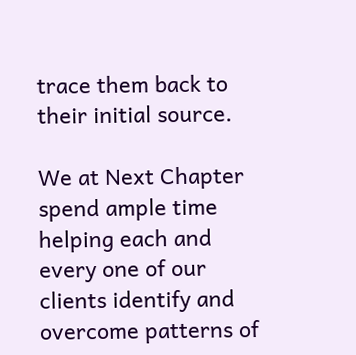trace them back to their initial source.

We at Next Chapter spend ample time helping each and every one of our clients identify and overcome patterns of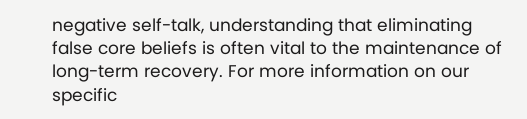negative self-talk, understanding that eliminating false core beliefs is often vital to the maintenance of long-term recovery. For more information on our specific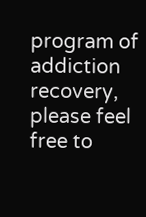program of addiction recovery, please feel free to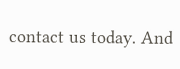contact us today. And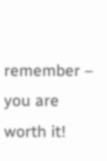remember – you are worth it!